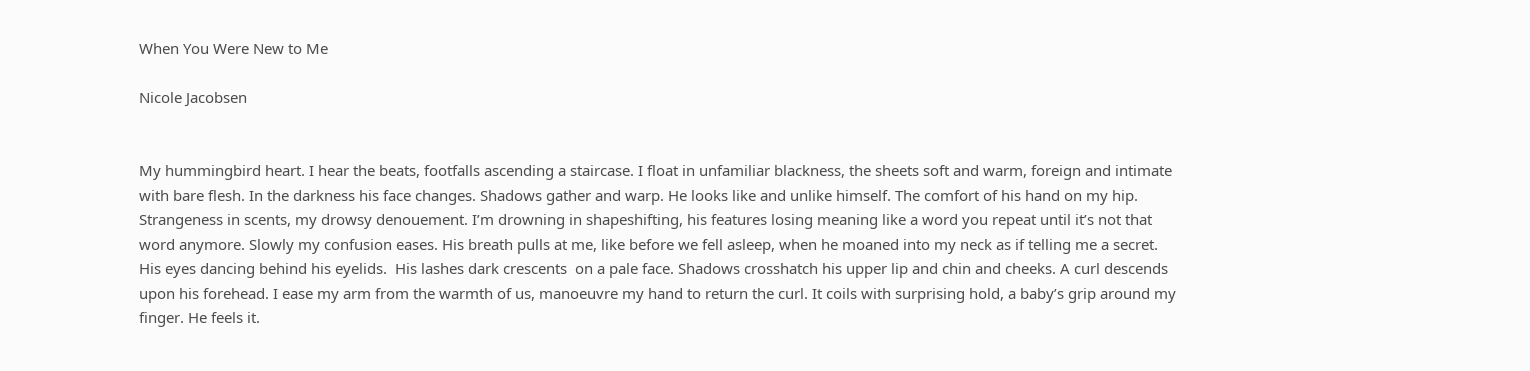When You Were New to Me

Nicole Jacobsen


My hummingbird heart. I hear the beats, footfalls ascending a staircase. I float in unfamiliar blackness, the sheets soft and warm, foreign and intimate with bare flesh. In the darkness his face changes. Shadows gather and warp. He looks like and unlike himself. The comfort of his hand on my hip. Strangeness in scents, my drowsy denouement. I’m drowning in shapeshifting, his features losing meaning like a word you repeat until it’s not that word anymore. Slowly my confusion eases. His breath pulls at me, like before we fell asleep, when he moaned into my neck as if telling me a secret. His eyes dancing behind his eyelids.  His lashes dark crescents  on a pale face. Shadows crosshatch his upper lip and chin and cheeks. A curl descends upon his forehead. I ease my arm from the warmth of us, manoeuvre my hand to return the curl. It coils with surprising hold, a baby’s grip around my finger. He feels it.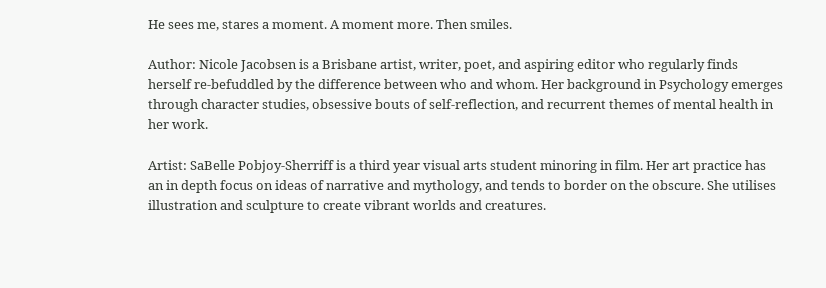He sees me, stares a moment. A moment more. Then smiles.

Author: Nicole Jacobsen is a Brisbane artist, writer, poet, and aspiring editor who regularly finds herself re-befuddled by the difference between who and whom. Her background in Psychology emerges through character studies, obsessive bouts of self-reflection, and recurrent themes of mental health in her work.

Artist: SaBelle Pobjoy-Sherriff is a third year visual arts student minoring in film. Her art practice has an in depth focus on ideas of narrative and mythology, and tends to border on the obscure. She utilises illustration and sculpture to create vibrant worlds and creatures.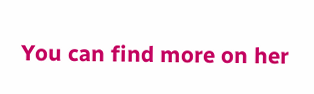You can find more on her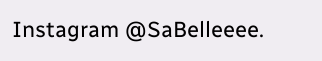Instagram @SaBelleeee.